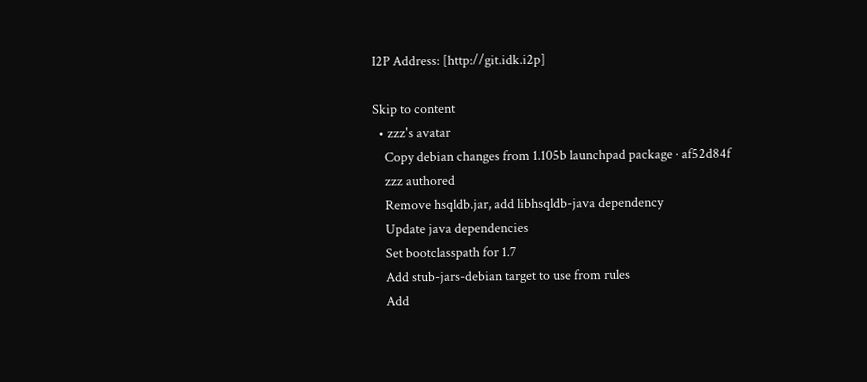I2P Address: [http://git.idk.i2p]

Skip to content
  • zzz's avatar
    Copy debian changes from 1.105b launchpad package · af52d84f
    zzz authored
    Remove hsqldb.jar, add libhsqldb-java dependency
    Update java dependencies
    Set bootclasspath for 1.7
    Add stub-jars-debian target to use from rules
    Add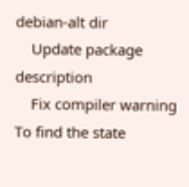debian-alt dir
    Update package description
    Fix compiler warning
To find the state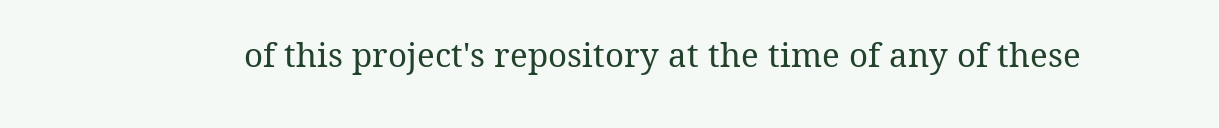of this project's repository at the time of any of these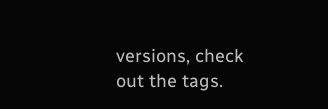versions, check out the tags.